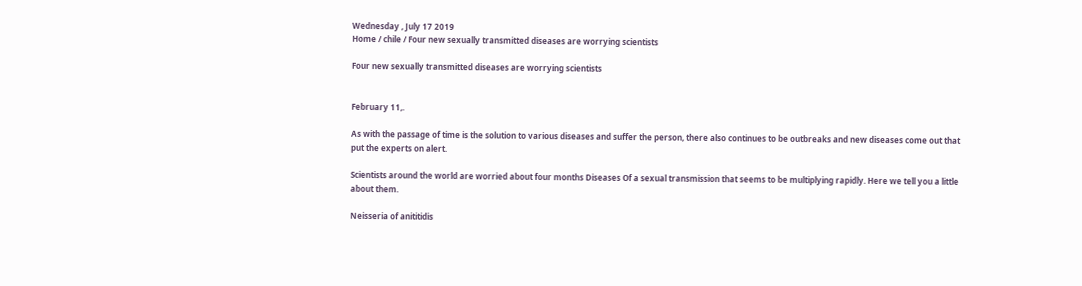Wednesday , July 17 2019
Home / chile / Four new sexually transmitted diseases are worrying scientists

Four new sexually transmitted diseases are worrying scientists


February 11,.

As with the passage of time is the solution to various diseases and suffer the person, there also continues to be outbreaks and new diseases come out that put the experts on alert.

Scientists around the world are worried about four months Diseases Of a sexual transmission that seems to be multiplying rapidly. Here we tell you a little about them.

Neisseria of anititidis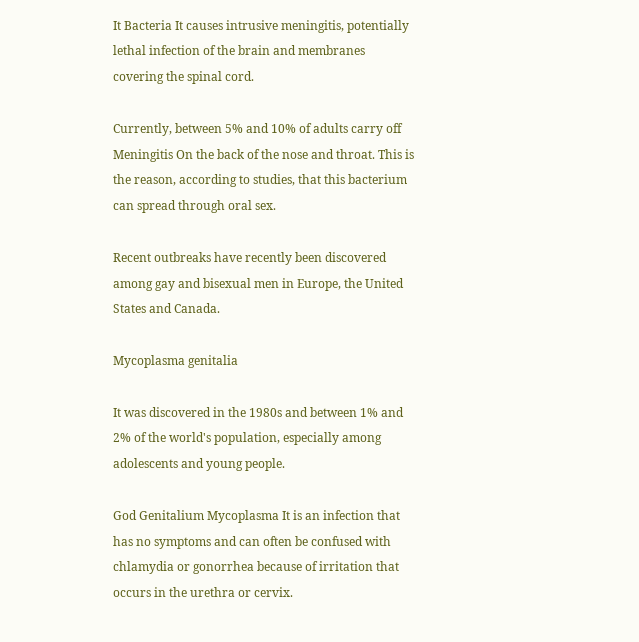It Bacteria It causes intrusive meningitis, potentially lethal infection of the brain and membranes covering the spinal cord.

Currently, between 5% and 10% of adults carry off Meningitis On the back of the nose and throat. This is the reason, according to studies, that this bacterium can spread through oral sex.

Recent outbreaks have recently been discovered among gay and bisexual men in Europe, the United States and Canada.

Mycoplasma genitalia

It was discovered in the 1980s and between 1% and 2% of the world's population, especially among adolescents and young people.

God Genitalium Mycoplasma It is an infection that has no symptoms and can often be confused with chlamydia or gonorrhea because of irritation that occurs in the urethra or cervix.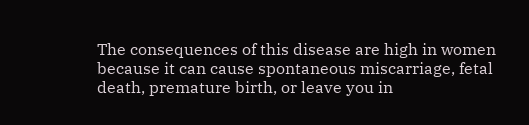The consequences of this disease are high in women because it can cause spontaneous miscarriage, fetal death, premature birth, or leave you in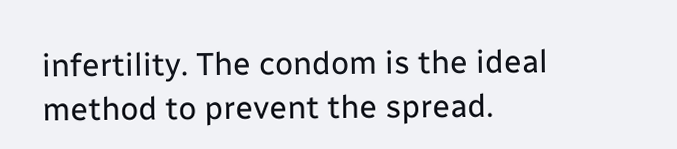infertility. The condom is the ideal method to prevent the spread.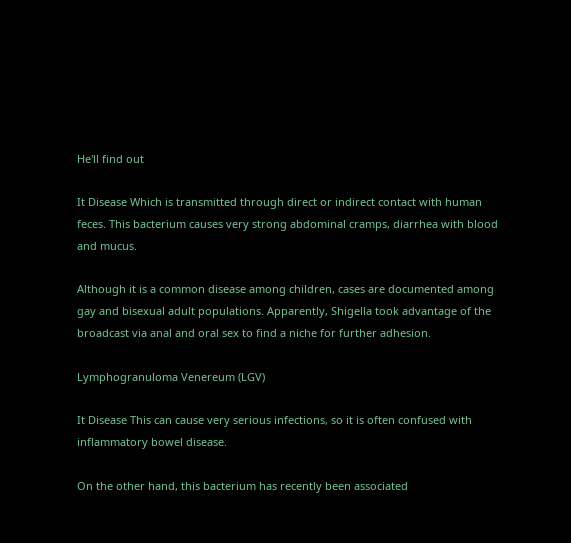He'll find out

It Disease Which is transmitted through direct or indirect contact with human feces. This bacterium causes very strong abdominal cramps, diarrhea with blood and mucus.

Although it is a common disease among children, cases are documented among gay and bisexual adult populations. Apparently, Shigella took advantage of the broadcast via anal and oral sex to find a niche for further adhesion.

Lymphogranuloma Venereum (LGV)

It Disease This can cause very serious infections, so it is often confused with inflammatory bowel disease.

On the other hand, this bacterium has recently been associated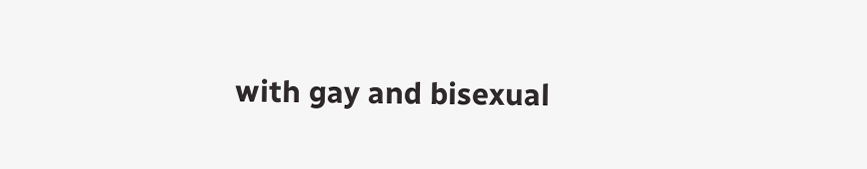with gay and bisexual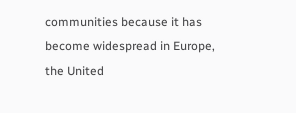communities because it has become widespread in Europe, the United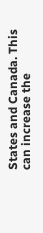States and Canada. This can increase the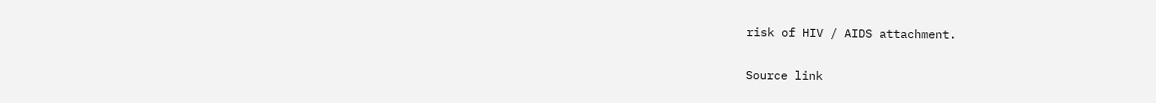risk of HIV / AIDS attachment.

Source link